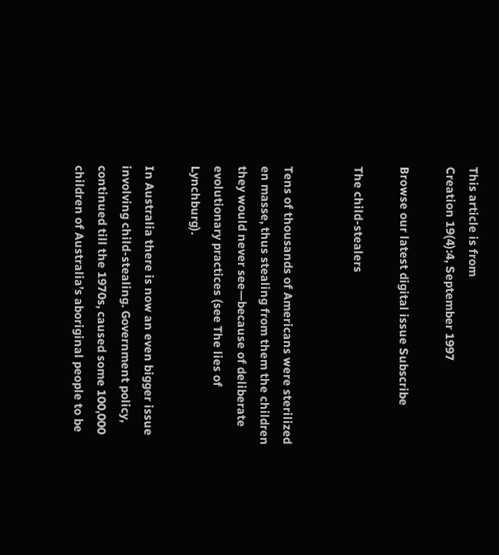This article is from
Creation 19(4):4, September 1997

Browse our latest digital issue Subscribe

The child-stealers


Tens of thousands of Americans were sterilized en masse, thus stealing from them the children they would never see—because of deliberate evolutionary practices (see The lies of Lynchburg).

In Australia there is now an even bigger issue involving child-stealing. Government policy, continued till the 1970s, caused some 100,000 children of Australia’s aboriginal people to be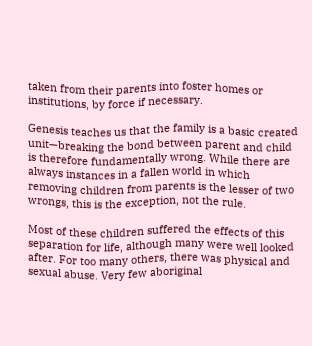taken from their parents into foster homes or institutions, by force if necessary.

Genesis teaches us that the family is a basic created unit—breaking the bond between parent and child is therefore fundamentally wrong. While there are always instances in a fallen world in which removing children from parents is the lesser of two wrongs, this is the exception, not the rule.

Most of these children suffered the effects of this separation for life, although many were well looked after. For too many others, there was physical and sexual abuse. Very few aboriginal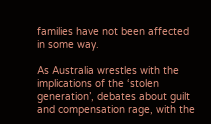families have not been affected in some way.

As Australia wrestles with the implications of the ‘stolen generation’, debates about guilt and compensation rage, with the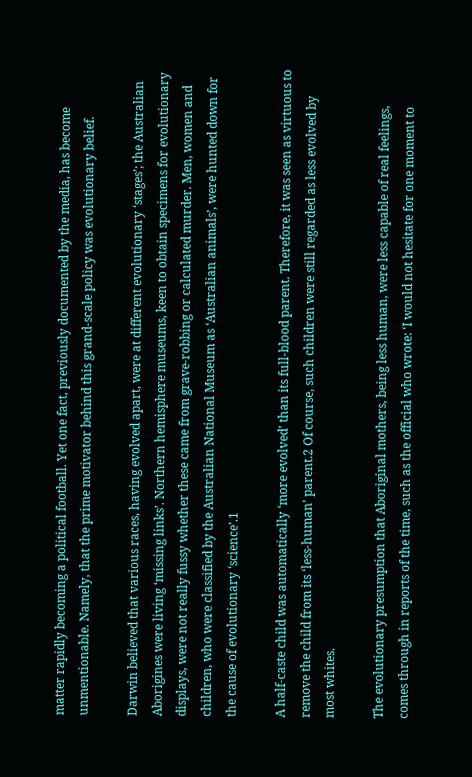matter rapidly becoming a political football. Yet one fact, previously documented by the media, has become unmentionable. Namely, that the prime motivator behind this grand-scale policy was evolutionary belief.

Darwin believed that various races, having evolved apart, were at different evolutionary ‘stages’; the Australian Aborigines were living ‘missing links’. Northern hemisphere museums, keen to obtain specimens for evolutionary displays, were not really fussy whether these came from grave-robbing or calculated murder. Men, women and children, who were classified by the Australian National Museum as ‘Australian animals’, were hunted down for the cause of evolutionary ‘science’.1

A half-caste child was automatically ‘more evolved’ than its full-blood parent. Therefore, it was seen as virtuous to remove the child from its ‘less-human’ parent.2 Of course, such children were still regarded as less evolved by most whites.

The evolutionary presumption that Aboriginal mothers, being less human, were less capable of real feelings, comes through in reports of the time, such as the official who wrote: ‘I would not hesitate for one moment to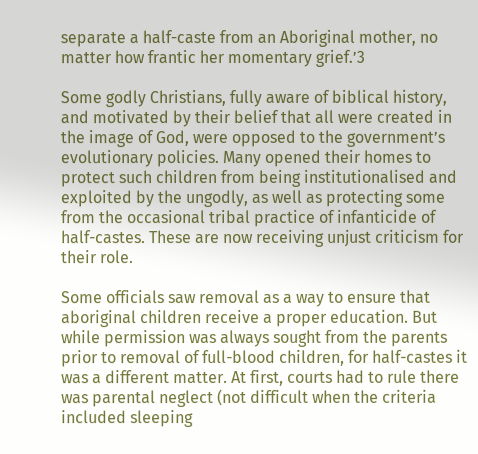separate a half-caste from an Aboriginal mother, no matter how frantic her momentary grief.’3

Some godly Christians, fully aware of biblical history, and motivated by their belief that all were created in the image of God, were opposed to the government’s evolutionary policies. Many opened their homes to protect such children from being institutionalised and exploited by the ungodly, as well as protecting some from the occasional tribal practice of infanticide of half-castes. These are now receiving unjust criticism for their role.

Some officials saw removal as a way to ensure that aboriginal children receive a proper education. But while permission was always sought from the parents prior to removal of full-blood children, for half-castes it was a different matter. At first, courts had to rule there was parental neglect (not difficult when the criteria included sleeping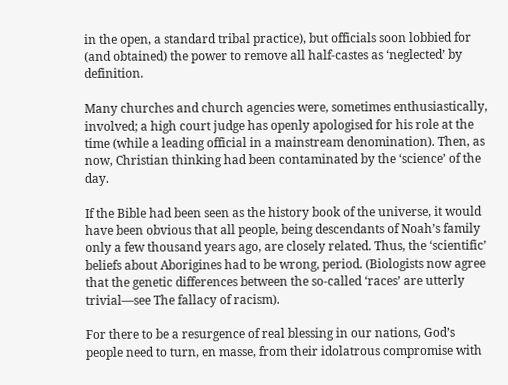in the open, a standard tribal practice), but officials soon lobbied for (and obtained) the power to remove all half-castes as ‘neglected’ by definition.

Many churches and church agencies were, sometimes enthusiastically, involved; a high court judge has openly apologised for his role at the time (while a leading official in a mainstream denomination). Then, as now, Christian thinking had been contaminated by the ‘science’ of the day.

If the Bible had been seen as the history book of the universe, it would have been obvious that all people, being descendants of Noah’s family only a few thousand years ago, are closely related. Thus, the ‘scientific’ beliefs about Aborigines had to be wrong, period. (Biologists now agree that the genetic differences between the so-called ‘races’ are utterly trivial—see The fallacy of racism).

For there to be a resurgence of real blessing in our nations, God’s people need to turn, en masse, from their idolatrous compromise with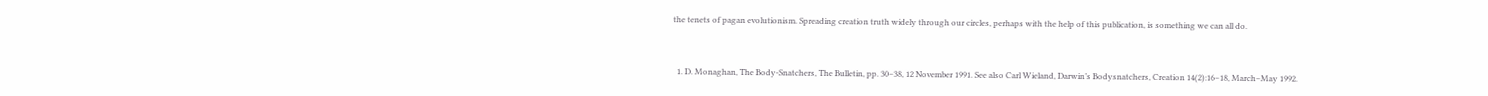the tenets of pagan evolutionism. Spreading creation truth widely through our circles, perhaps with the help of this publication, is something we can all do.


  1. D. Monaghan, The Body-Snatchers, The Bulletin, pp. 30–38, 12 November 1991. See also Carl Wieland, Darwin’s Bodysnatchers, Creation 14(2):16–18, March–May 1992.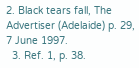2. Black tears fall, The Advertiser (Adelaide) p. 29, 7 June 1997.
  3. Ref. 1, p. 38.